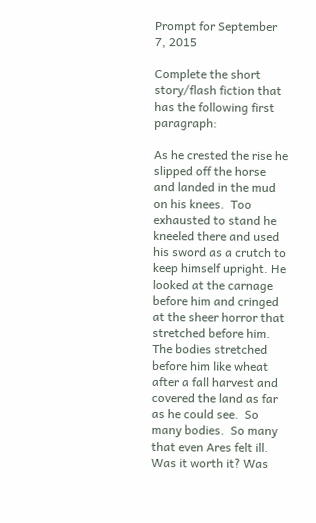Prompt for September 7, 2015

Complete the short story/flash fiction that has the following first paragraph:

As he crested the rise he slipped off the horse and landed in the mud on his knees.  Too exhausted to stand he kneeled there and used his sword as a crutch to keep himself upright. He looked at the carnage before him and cringed at the sheer horror that stretched before him. The bodies stretched before him like wheat after a fall harvest and covered the land as far as he could see.  So many bodies.  So many that even Ares felt ill. Was it worth it? Was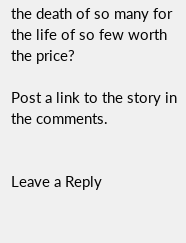the death of so many for the life of so few worth the price?

Post a link to the story in the comments.


Leave a Reply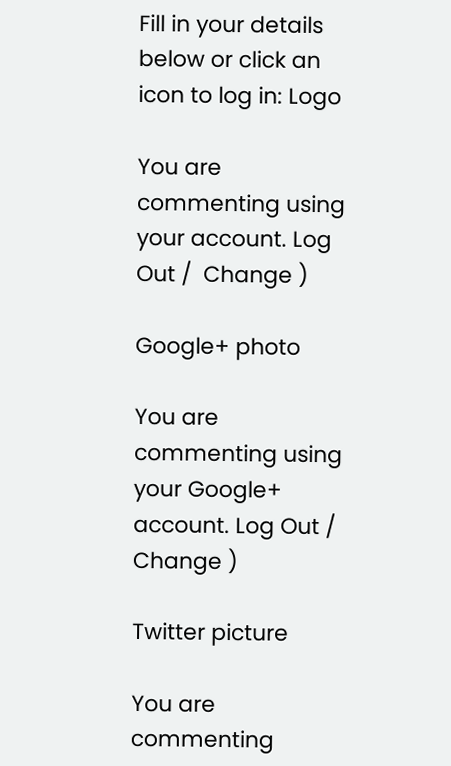Fill in your details below or click an icon to log in: Logo

You are commenting using your account. Log Out /  Change )

Google+ photo

You are commenting using your Google+ account. Log Out /  Change )

Twitter picture

You are commenting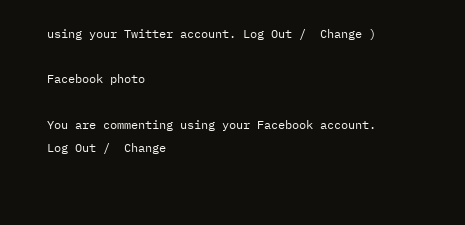using your Twitter account. Log Out /  Change )

Facebook photo

You are commenting using your Facebook account. Log Out /  Change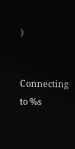)


Connecting to %s